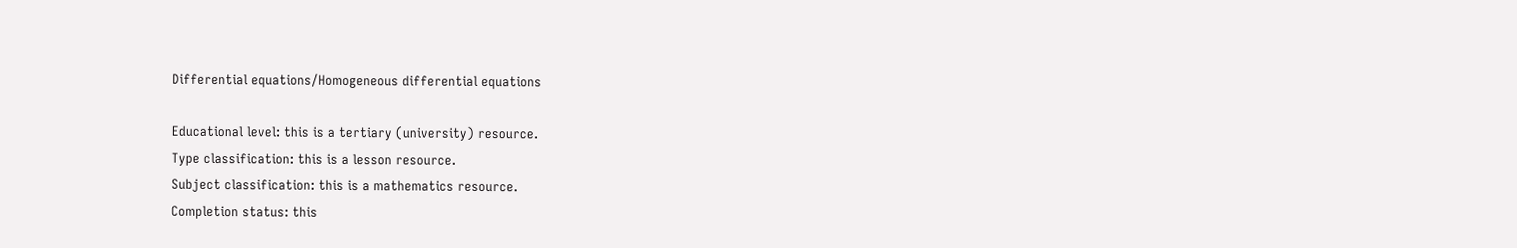Differential equations/Homogeneous differential equations

Educational level: this is a tertiary (university) resource.
Type classification: this is a lesson resource.
Subject classification: this is a mathematics resource.
Completion status: this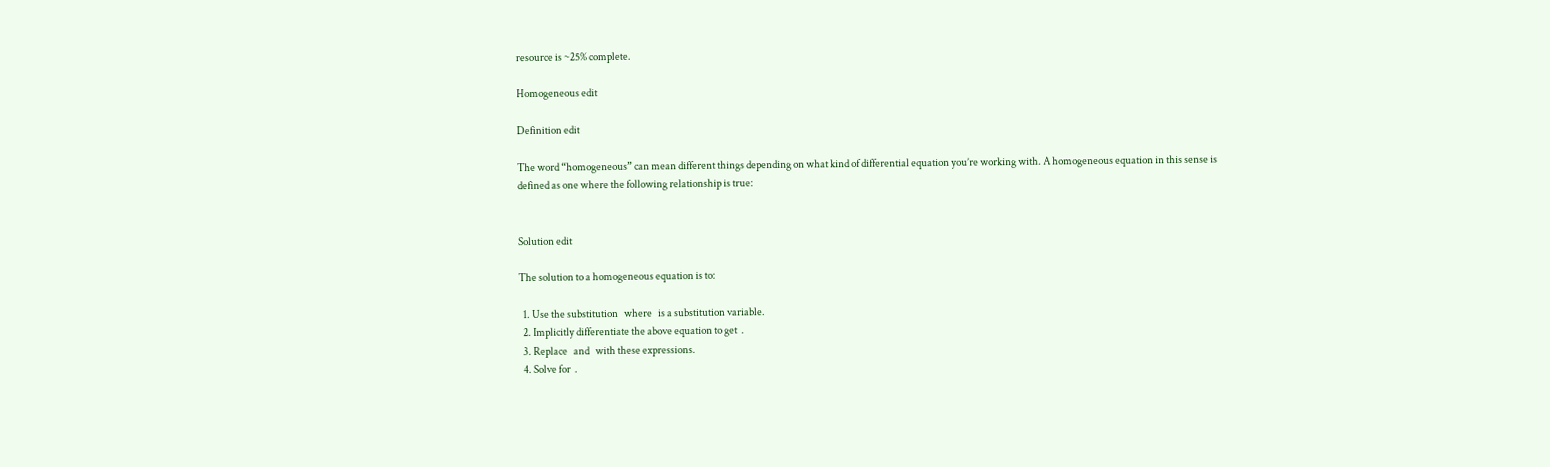resource is ~25% complete.

Homogeneous edit

Definition edit

The word “homogeneous” can mean different things depending on what kind of differential equation you’re working with. A homogeneous equation in this sense is defined as one where the following relationship is true:


Solution edit

The solution to a homogeneous equation is to:

  1. Use the substitution   where   is a substitution variable.
  2. Implicitly differentiate the above equation to get  .
  3. Replace   and   with these expressions.
  4. Solve for  .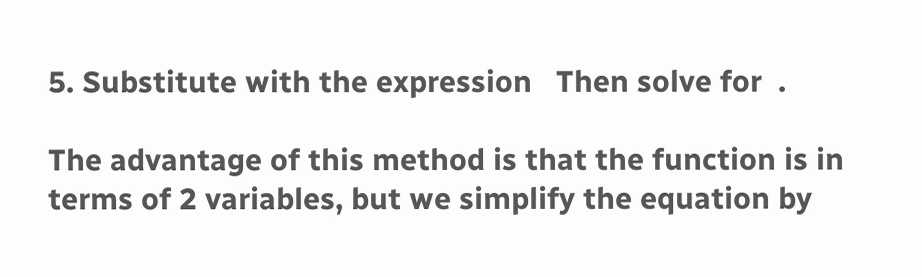5. Substitute with the expression   Then solve for  .

The advantage of this method is that the function is in terms of 2 variables, but we simplify the equation by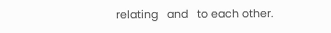relating   and   to each other.